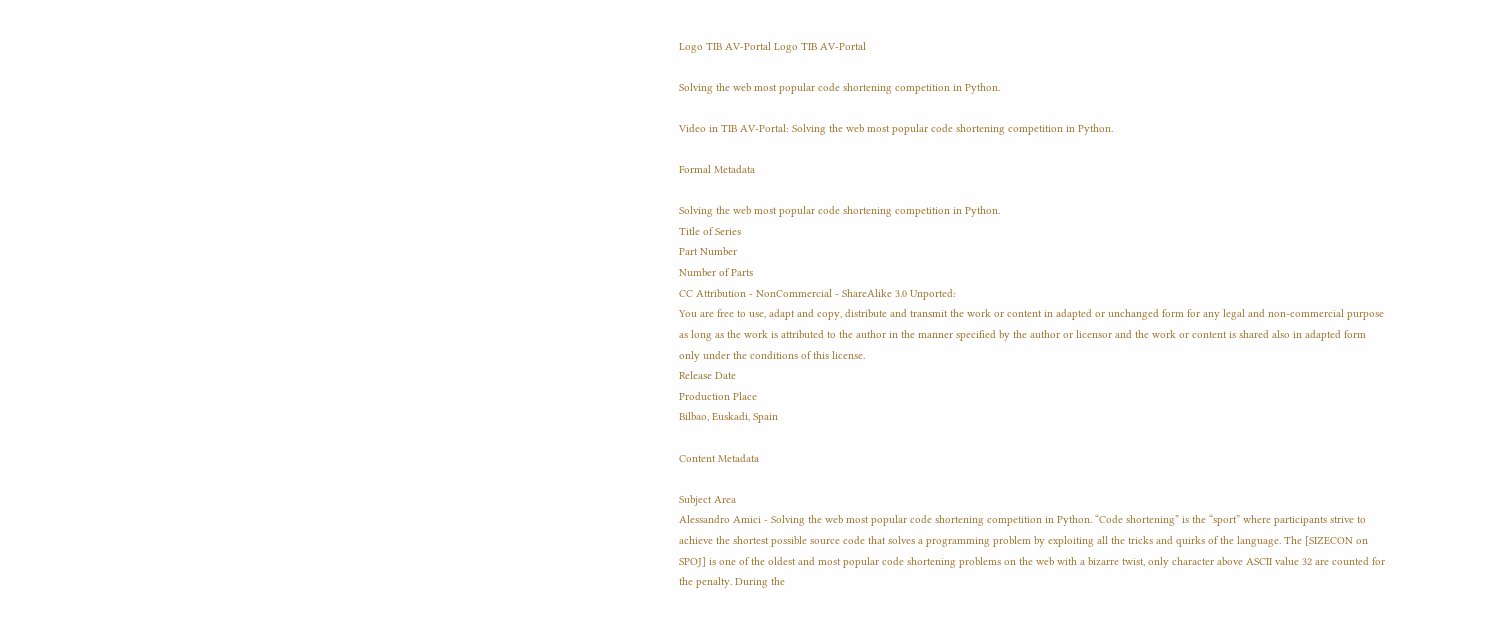Logo TIB AV-Portal Logo TIB AV-Portal

Solving the web most popular code shortening competition in Python.

Video in TIB AV-Portal: Solving the web most popular code shortening competition in Python.

Formal Metadata

Solving the web most popular code shortening competition in Python.
Title of Series
Part Number
Number of Parts
CC Attribution - NonCommercial - ShareAlike 3.0 Unported:
You are free to use, adapt and copy, distribute and transmit the work or content in adapted or unchanged form for any legal and non-commercial purpose as long as the work is attributed to the author in the manner specified by the author or licensor and the work or content is shared also in adapted form only under the conditions of this license.
Release Date
Production Place
Bilbao, Euskadi, Spain

Content Metadata

Subject Area
Alessandro Amici - Solving the web most popular code shortening competition in Python. “Code shortening” is the “sport” where participants strive to achieve the shortest possible source code that solves a programming problem by exploiting all the tricks and quirks of the language. The [SIZECON on SPOJ] is one of the oldest and most popular code shortening problems on the web with a bizarre twist, only character above ASCII value 32 are counted for the penalty. During the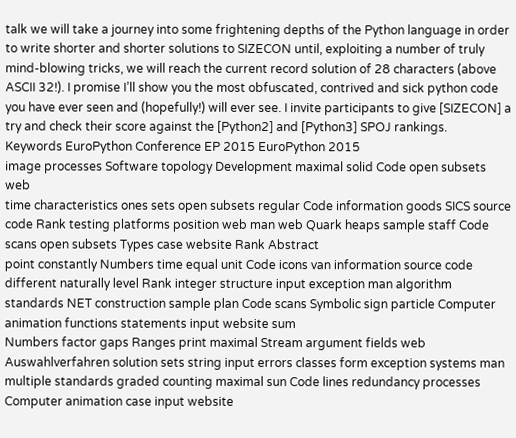talk we will take a journey into some frightening depths of the Python language in order to write shorter and shorter solutions to SIZECON until, exploiting a number of truly mind-blowing tricks, we will reach the current record solution of 28 characters (above ASCII 32!). I promise I’ll show you the most obfuscated, contrived and sick python code you have ever seen and (hopefully!) will ever see. I invite participants to give [SIZECON] a try and check their score against the [Python2] and [Python3] SPOJ rankings.
Keywords EuroPython Conference EP 2015 EuroPython 2015
image processes Software topology Development maximal solid Code open subsets web
time characteristics ones sets open subsets regular Code information goods SICS source code Rank testing platforms position web man web Quark heaps sample staff Code scans open subsets Types case website Rank Abstract
point constantly Numbers time equal unit Code icons van information source code different naturally level Rank integer structure input exception man algorithm standards NET construction sample plan Code scans Symbolic sign particle Computer animation functions statements input website sum
Numbers factor gaps Ranges print maximal Stream argument fields web Auswahlverfahren solution sets string input errors classes form exception systems man multiple standards graded counting maximal sun Code lines redundancy processes Computer animation case input website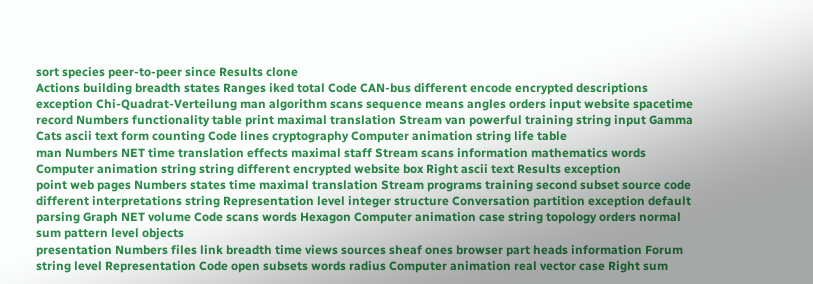sort species peer-to-peer since Results clone
Actions building breadth states Ranges iked total Code CAN-bus different encode encrypted descriptions exception Chi-Quadrat-Verteilung man algorithm scans sequence means angles orders input website spacetime record Numbers functionality table print maximal translation Stream van powerful training string input Gamma Cats ascii text form counting Code lines cryptography Computer animation string life table
man Numbers NET time translation effects maximal staff Stream scans information mathematics words Computer animation string string different encrypted website box Right ascii text Results exception
point web pages Numbers states time maximal translation Stream programs training second subset source code different interpretations string Representation level integer structure Conversation partition exception default parsing Graph NET volume Code scans words Hexagon Computer animation case string topology orders normal sum pattern level objects
presentation Numbers files link breadth time views sources sheaf ones browser part heads information Forum string level Representation Code open subsets words radius Computer animation real vector case Right sum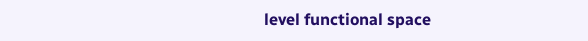level functional space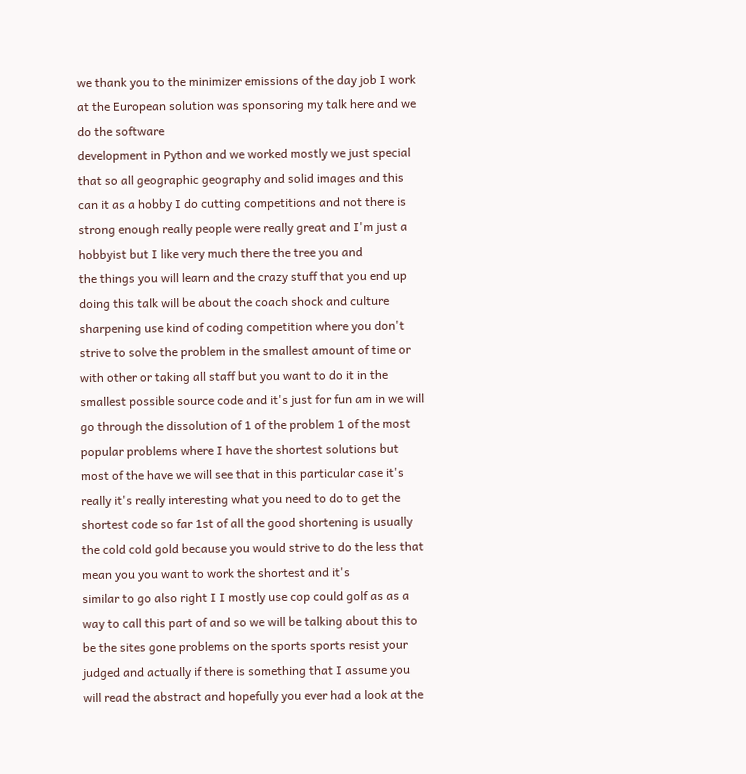we thank you to the minimizer emissions of the day job I work at the European solution was sponsoring my talk here and we do the software
development in Python and we worked mostly we just special that so all geographic geography and solid images and this can it as a hobby I do cutting competitions and not there is strong enough really people were really great and I'm just a hobbyist but I like very much there the tree you and
the things you will learn and the crazy stuff that you end up doing this talk will be about the coach shock and culture sharpening use kind of coding competition where you don't strive to solve the problem in the smallest amount of time or with other or taking all staff but you want to do it in the smallest possible source code and it's just for fun am in we will go through the dissolution of 1 of the problem 1 of the most popular problems where I have the shortest solutions but most of the have we will see that in this particular case it's really it's really interesting what you need to do to get the shortest code so far 1st of all the good shortening is usually the cold cold gold because you would strive to do the less that mean you you want to work the shortest and it's
similar to go also right I I mostly use cop could golf as as a way to call this part of and so we will be talking about this to be the sites gone problems on the sports sports resist your judged and actually if there is something that I assume you will read the abstract and hopefully you ever had a look at the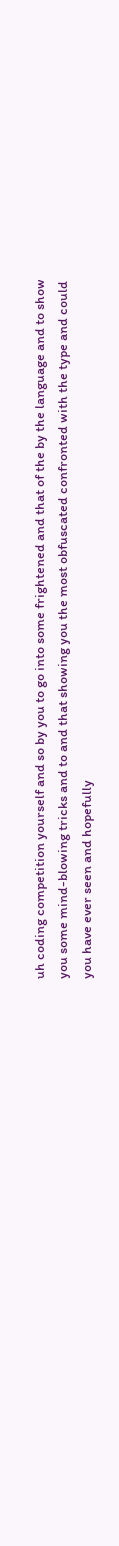uh coding competition yourself and so by you to go into some frightened and that of the by the language and to show you some mind-blowing tricks and to and that showing you the most obfuscated confronted with the type and could you have ever seen and hopefully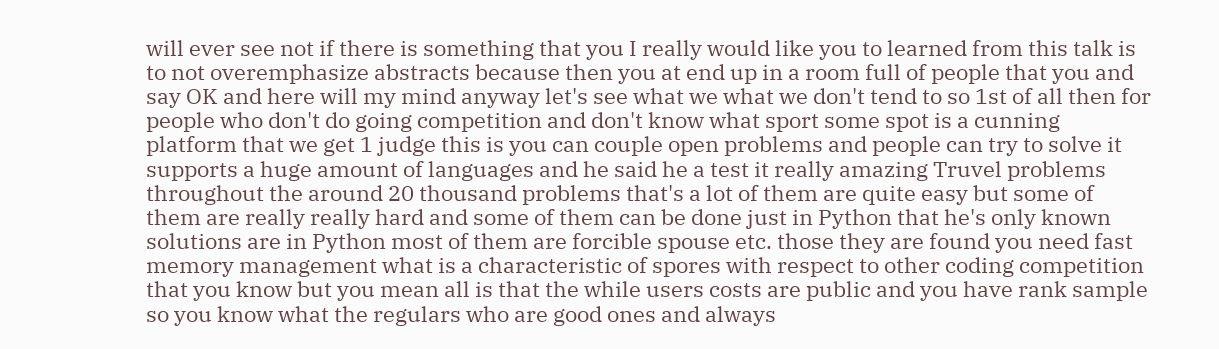will ever see not if there is something that you I really would like you to learned from this talk is to not overemphasize abstracts because then you at end up in a room full of people that you and say OK and here will my mind anyway let's see what we what we don't tend to so 1st of all then for people who don't do going competition and don't know what sport some spot is a cunning platform that we get 1 judge this is you can couple open problems and people can try to solve it supports a huge amount of languages and he said he a test it really amazing Truvel problems throughout the around 20 thousand problems that's a lot of them are quite easy but some of them are really really hard and some of them can be done just in Python that he's only known solutions are in Python most of them are forcible spouse etc. those they are found you need fast memory management what is a characteristic of spores with respect to other coding competition that you know but you mean all is that the while users costs are public and you have rank sample so you know what the regulars who are good ones and always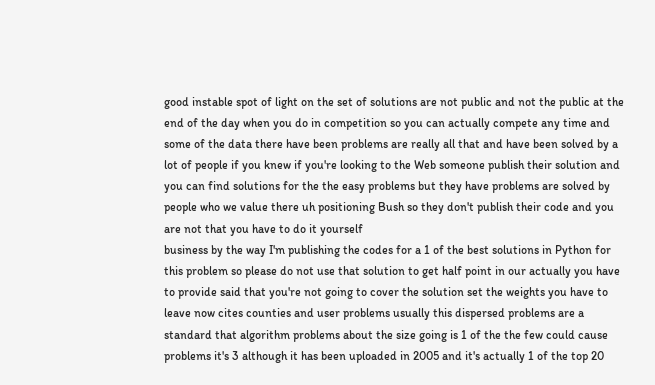good instable spot of light on the set of solutions are not public and not the public at the end of the day when you do in competition so you can actually compete any time and some of the data there have been problems are really all that and have been solved by a lot of people if you knew if you're looking to the Web someone publish their solution and you can find solutions for the the easy problems but they have problems are solved by people who we value there uh positioning Bush so they don't publish their code and you are not that you have to do it yourself
business by the way I'm publishing the codes for a 1 of the best solutions in Python for this problem so please do not use that solution to get half point in our actually you have to provide said that you're not going to cover the solution set the weights you have to leave now cites counties and user problems usually this dispersed problems are a standard that algorithm problems about the size going is 1 of the the few could cause problems it's 3 although it has been uploaded in 2005 and it's actually 1 of the top 20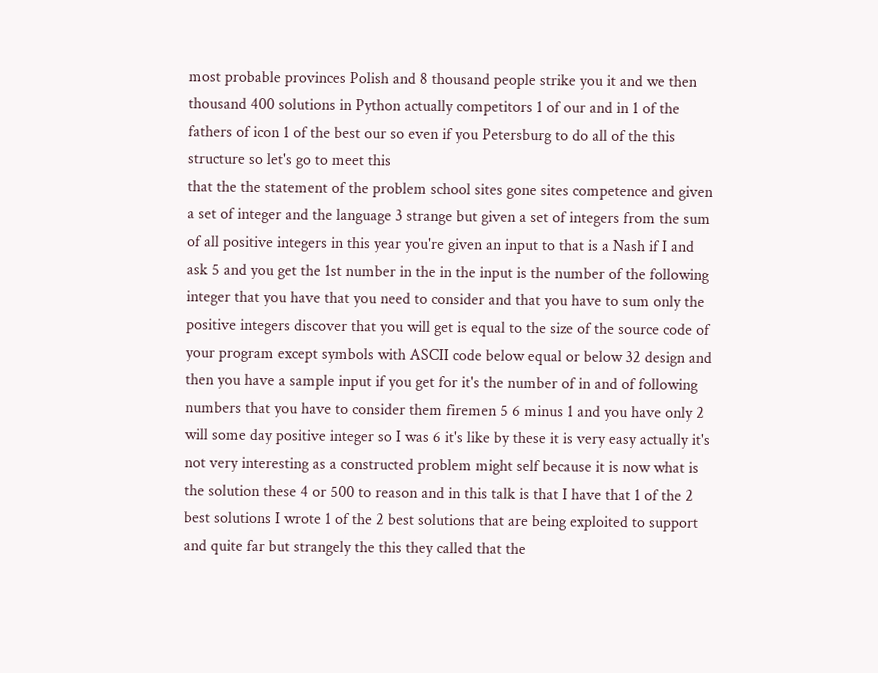most probable provinces Polish and 8 thousand people strike you it and we then thousand 400 solutions in Python actually competitors 1 of our and in 1 of the fathers of icon 1 of the best our so even if you Petersburg to do all of the this structure so let's go to meet this
that the the statement of the problem school sites gone sites competence and given a set of integer and the language 3 strange but given a set of integers from the sum of all positive integers in this year you're given an input to that is a Nash if I and ask 5 and you get the 1st number in the in the input is the number of the following integer that you have that you need to consider and that you have to sum only the positive integers discover that you will get is equal to the size of the source code of your program except symbols with ASCII code below equal or below 32 design and then you have a sample input if you get for it's the number of in and of following numbers that you have to consider them firemen 5 6 minus 1 and you have only 2 will some day positive integer so I was 6 it's like by these it is very easy actually it's not very interesting as a constructed problem might self because it is now what is the solution these 4 or 500 to reason and in this talk is that I have that 1 of the 2 best solutions I wrote 1 of the 2 best solutions that are being exploited to support and quite far but strangely the this they called that the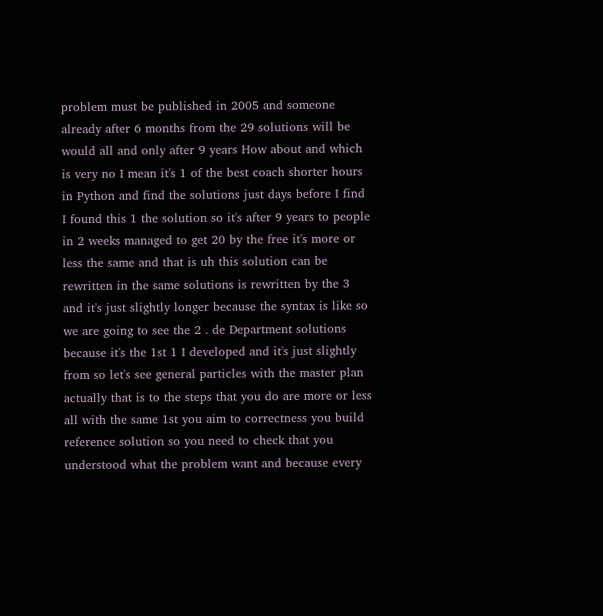problem must be published in 2005 and someone already after 6 months from the 29 solutions will be would all and only after 9 years How about and which is very no I mean it's 1 of the best coach shorter hours in Python and find the solutions just days before I find I found this 1 the solution so it's after 9 years to people in 2 weeks managed to get 20 by the free it's more or less the same and that is uh this solution can be rewritten in the same solutions is rewritten by the 3 and it's just slightly longer because the syntax is like so we are going to see the 2 . de Department solutions because it's the 1st 1 I developed and it's just slightly from so let's see general particles with the master plan actually that is to the steps that you do are more or less all with the same 1st you aim to correctness you build reference solution so you need to check that you understood what the problem want and because every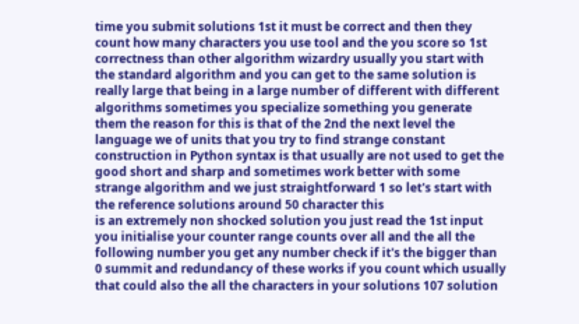time you submit solutions 1st it must be correct and then they count how many characters you use tool and the you score so 1st correctness than other algorithm wizardry usually you start with the standard algorithm and you can get to the same solution is really large that being in a large number of different with different algorithms sometimes you specialize something you generate them the reason for this is that of the 2nd the next level the language we of units that you try to find strange constant construction in Python syntax is that usually are not used to get the good short and sharp and sometimes work better with some strange algorithm and we just straightforward 1 so let's start with the reference solutions around 50 character this
is an extremely non shocked solution you just read the 1st input you initialise your counter range counts over all and the all the following number you get any number check if it's the bigger than 0 summit and redundancy of these works if you count which usually that could also the all the characters in your solutions 107 solution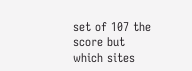set of 107 the score but which sites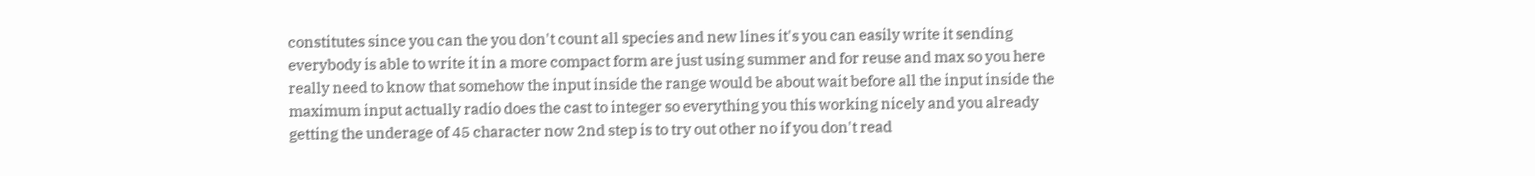constitutes since you can the you don't count all species and new lines it's you can easily write it sending everybody is able to write it in a more compact form are just using summer and for reuse and max so you here really need to know that somehow the input inside the range would be about wait before all the input inside the maximum input actually radio does the cast to integer so everything you this working nicely and you already getting the underage of 45 character now 2nd step is to try out other no if you don't read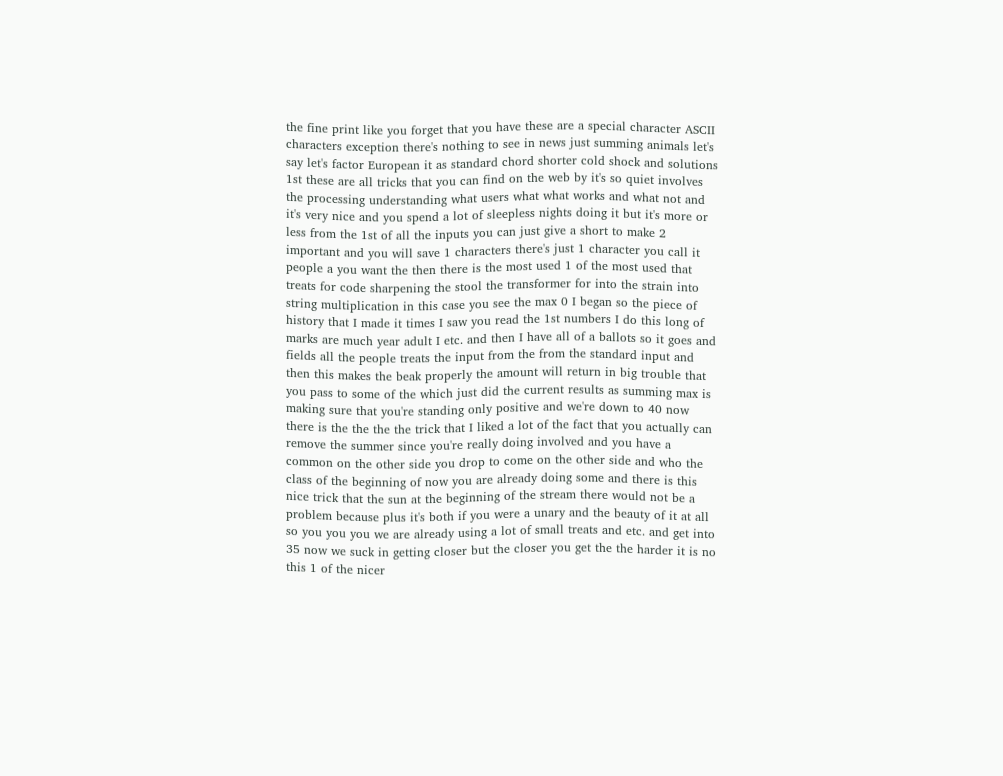the fine print like you forget that you have these are a special character ASCII characters exception there's nothing to see in news just summing animals let's say let's factor European it as standard chord shorter cold shock and solutions 1st these are all tricks that you can find on the web by it's so quiet involves the processing understanding what users what what works and what not and it's very nice and you spend a lot of sleepless nights doing it but it's more or less from the 1st of all the inputs you can just give a short to make 2 important and you will save 1 characters there's just 1 character you call it people a you want the then there is the most used 1 of the most used that treats for code sharpening the stool the transformer for into the strain into string multiplication in this case you see the max 0 I began so the piece of history that I made it times I saw you read the 1st numbers I do this long of marks are much year adult I etc. and then I have all of a ballots so it goes and fields all the people treats the input from the from the standard input and then this makes the beak properly the amount will return in big trouble that you pass to some of the which just did the current results as summing max is making sure that you're standing only positive and we're down to 40 now there is the the the the trick that I liked a lot of the fact that you actually can remove the summer since you're really doing involved and you have a common on the other side you drop to come on the other side and who the class of the beginning of now you are already doing some and there is this nice trick that the sun at the beginning of the stream there would not be a problem because plus it's both if you were a unary and the beauty of it at all so you you you we are already using a lot of small treats and etc. and get into 35 now we suck in getting closer but the closer you get the the harder it is no this 1 of the nicer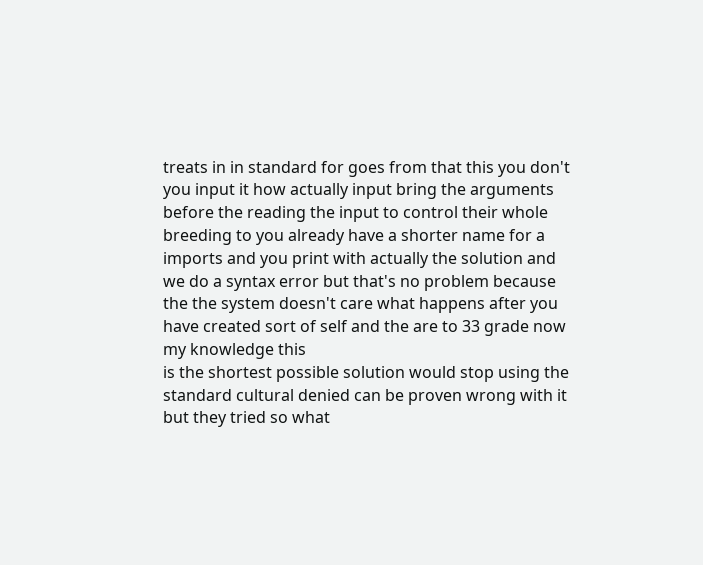treats in in standard for goes from that this you don't you input it how actually input bring the arguments before the reading the input to control their whole breeding to you already have a shorter name for a imports and you print with actually the solution and we do a syntax error but that's no problem because the the system doesn't care what happens after you have created sort of self and the are to 33 grade now my knowledge this
is the shortest possible solution would stop using the standard cultural denied can be proven wrong with it but they tried so what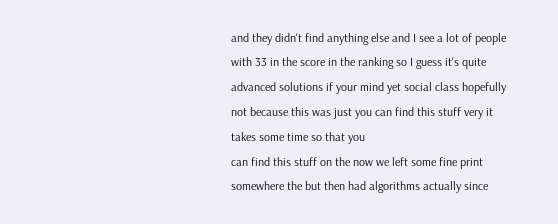and they didn't find anything else and I see a lot of people with 33 in the score in the ranking so I guess it's quite advanced solutions if your mind yet social class hopefully not because this was just you can find this stuff very it takes some time so that you
can find this stuff on the now we left some fine print somewhere the but then had algorithms actually since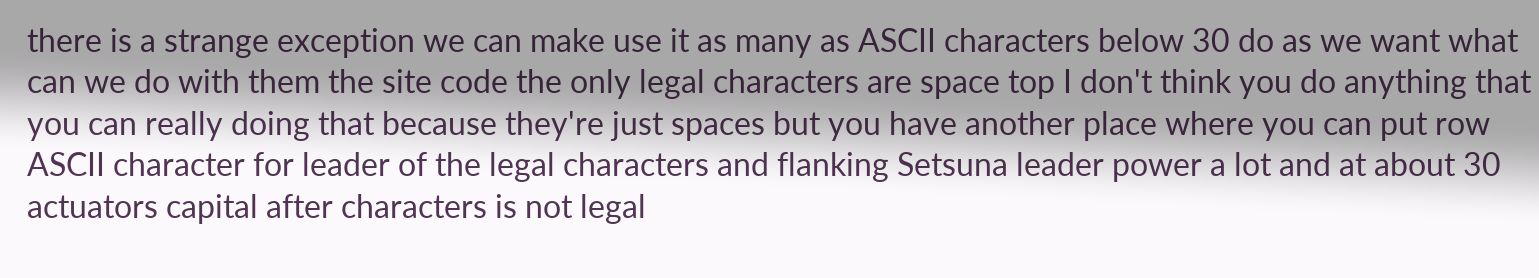there is a strange exception we can make use it as many as ASCII characters below 30 do as we want what can we do with them the site code the only legal characters are space top I don't think you do anything that you can really doing that because they're just spaces but you have another place where you can put row ASCII character for leader of the legal characters and flanking Setsuna leader power a lot and at about 30 actuators capital after characters is not legal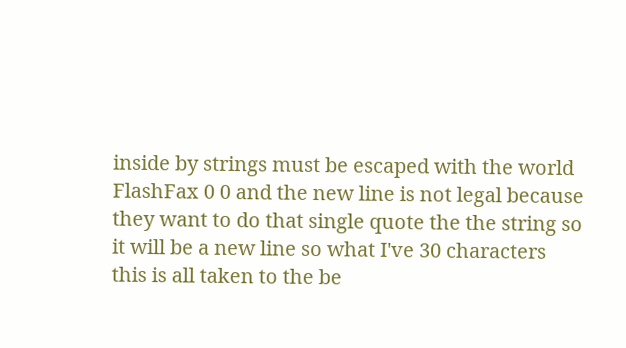inside by strings must be escaped with the world FlashFax 0 0 and the new line is not legal because they want to do that single quote the the string so it will be a new line so what I've 30 characters this is all taken to the be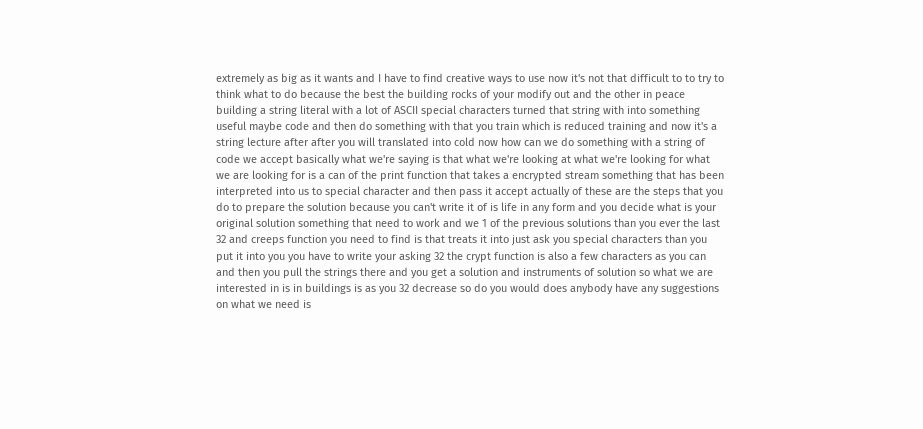extremely as big as it wants and I have to find creative ways to use now it's not that difficult to to try to think what to do because the best the building rocks of your modify out and the other in peace building a string literal with a lot of ASCII special characters turned that string with into something useful maybe code and then do something with that you train which is reduced training and now it's a string lecture after after you will translated into cold now how can we do something with a string of code we accept basically what we're saying is that what we're looking at what we're looking for what we are looking for is a can of the print function that takes a encrypted stream something that has been interpreted into us to special character and then pass it accept actually of these are the steps that you do to prepare the solution because you can't write it of is life in any form and you decide what is your original solution something that need to work and we 1 of the previous solutions than you ever the last 32 and creeps function you need to find is that treats it into just ask you special characters than you put it into you you have to write your asking 32 the crypt function is also a few characters as you can and then you pull the strings there and you get a solution and instruments of solution so what we are interested in is in buildings is as you 32 decrease so do you would does anybody have any suggestions on what we need is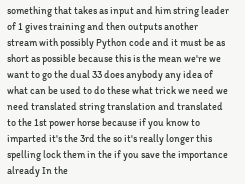something that takes as input and him string leader of 1 gives training and then outputs another stream with possibly Python code and it must be as short as possible because this is the mean we're we want to go the dual 33 does anybody any idea of what can be used to do these what trick we need we need translated string translation and translated to the 1st power horse because if you know to imparted it's the 3rd the so it's really longer this spelling lock them in the if you save the importance already In the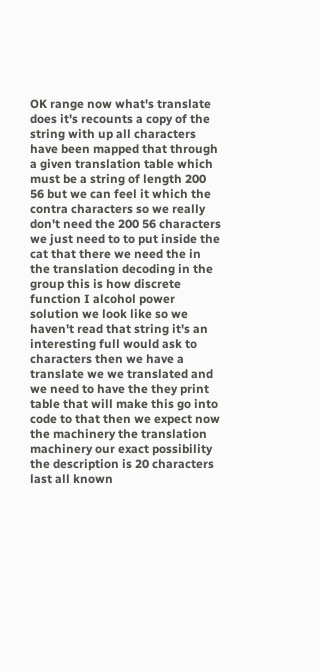OK range now what's translate does it's recounts a copy of the string with up all characters have been mapped that through a given translation table which must be a string of length 200 56 but we can feel it which the contra characters so we really don't need the 200 56 characters we just need to to put inside the cat that there we need the in the translation decoding in the group this is how discrete function I alcohol power solution we look like so we haven't read that string it's an interesting full would ask to characters then we have a translate we we translated and we need to have the they print table that will make this go into code to that then we expect now the machinery the translation machinery our exact possibility the description is 20 characters last all known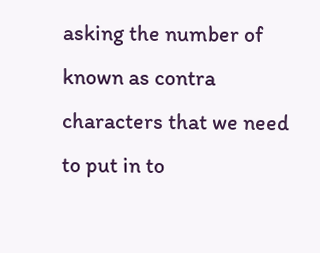asking the number of known as contra characters that we need to put in to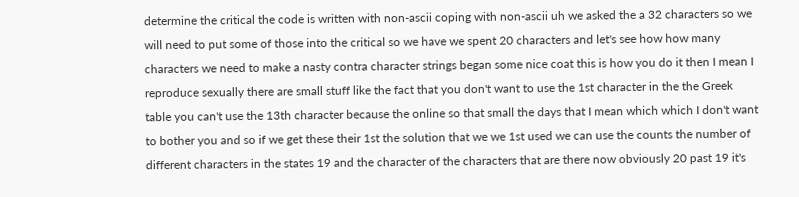determine the critical the code is written with non-ascii coping with non-ascii uh we asked the a 32 characters so we will need to put some of those into the critical so we have we spent 20 characters and let's see how how many characters we need to make a nasty contra character strings began some nice coat this is how you do it then I mean I reproduce sexually there are small stuff like the fact that you don't want to use the 1st character in the the Greek table you can't use the 13th character because the online so that small the days that I mean which which I don't want to bother you and so if we get these their 1st the solution that we we 1st used we can use the counts the number of different characters in the states 19 and the character of the characters that are there now obviously 20 past 19 it's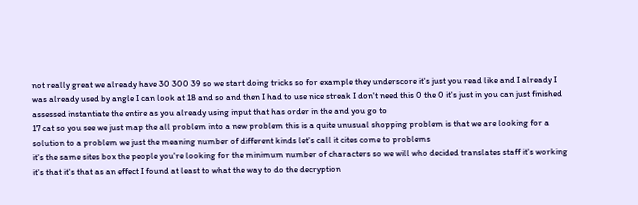not really great we already have 30 300 39 so we start doing tricks so for example they underscore it's just you read like and I already I was already used by angle I can look at 18 and so and then I had to use nice streak I don't need this 0 the 0 it's just in you can just finished assessed instantiate the entire as you already using input that has order in the and you go to
17 cat so you see we just map the all problem into a new problem this is a quite unusual shopping problem is that we are looking for a solution to a problem we just the meaning number of different kinds let's call it cites come to problems
it's the same sites box the people you're looking for the minimum number of characters so we will who decided translates staff it's working it's that it's that as an effect I found at least to what the way to do the decryption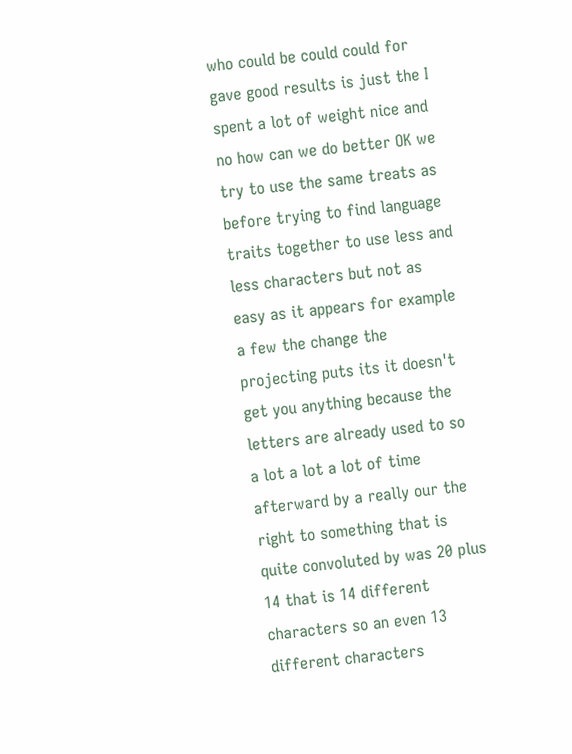who could be could could for gave good results is just the I spent a lot of weight nice and no how can we do better OK we try to use the same treats as before trying to find language traits together to use less and less characters but not as easy as it appears for example a few the change the projecting puts its it doesn't get you anything because the letters are already used to so a lot a lot a lot of time afterward by a really our the right to something that is quite convoluted by was 20 plus 14 that is 14 different characters so an even 13 different characters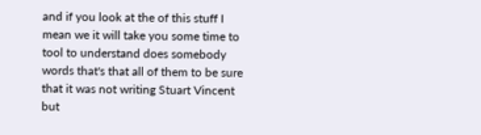and if you look at the of this stuff I mean we it will take you some time to tool to understand does somebody words that's that all of them to be sure that it was not writing Stuart Vincent but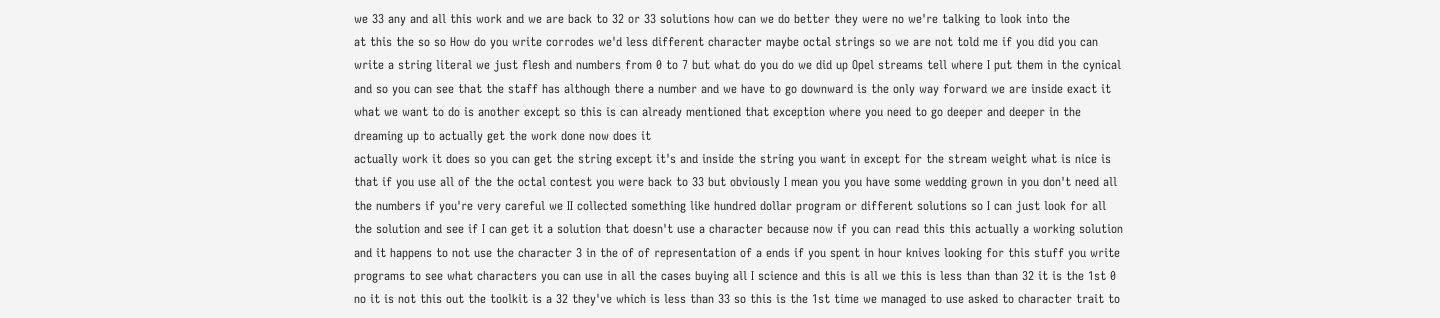we 33 any and all this work and we are back to 32 or 33 solutions how can we do better they were no we're talking to look into the
at this the so so How do you write corrodes we'd less different character maybe octal strings so we are not told me if you did you can write a string literal we just flesh and numbers from 0 to 7 but what do you do we did up Opel streams tell where I put them in the cynical and so you can see that the staff has although there a number and we have to go downward is the only way forward we are inside exact it what we want to do is another except so this is can already mentioned that exception where you need to go deeper and deeper in the dreaming up to actually get the work done now does it
actually work it does so you can get the string except it's and inside the string you want in except for the stream weight what is nice is that if you use all of the the octal contest you were back to 33 but obviously I mean you you have some wedding grown in you don't need all the numbers if you're very careful we II collected something like hundred dollar program or different solutions so I can just look for all the solution and see if I can get it a solution that doesn't use a character because now if you can read this this actually a working solution and it happens to not use the character 3 in the of of representation of a ends if you spent in hour knives looking for this stuff you write programs to see what characters you can use in all the cases buying all I science and this is all we this is less than than 32 it is the 1st 0 no it is not this out the toolkit is a 32 they've which is less than 33 so this is the 1st time we managed to use asked to character trait to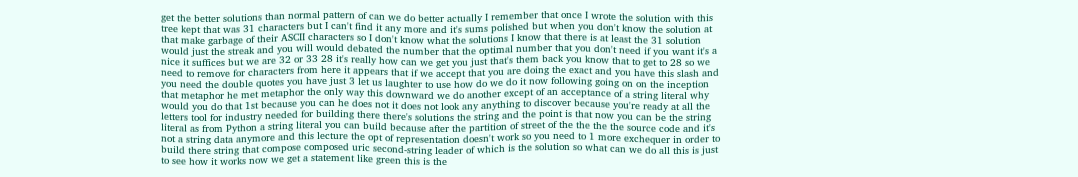get the better solutions than normal pattern of can we do better actually I remember that once I wrote the solution with this tree kept that was 31 characters but I can't find it any more and it's sums polished but when you don't know the solution at that make garbage of their ASCII characters so I don't know what the solutions I know that there is at least the 31 solution would just the streak and you will would debated the number that the optimal number that you don't need if you want it's a nice it suffices but we are 32 or 33 28 it's really how can we get you just that's them back you know that to get to 28 so we need to remove for characters from here it appears that if we accept that you are doing the exact and you have this slash and you need the double quotes you have just 3 let us laughter to use how do we do it now following going on on the inception that metaphor he met metaphor the only way this downward we do another except of an acceptance of a string literal why would you do that 1st because you can he does not it does not look any anything to discover because you're ready at all the letters tool for industry needed for building there there's solutions the string and the point is that now you can be the string literal as from Python a string literal you can build because after the partition of street of the the the the source code and it's not a string data anymore and this lecture the opt of representation doesn't work so you need to 1 more exchequer in order to build there string that compose composed uric second-string leader of which is the solution so what can we do all this is just to see how it works now we get a statement like green this is the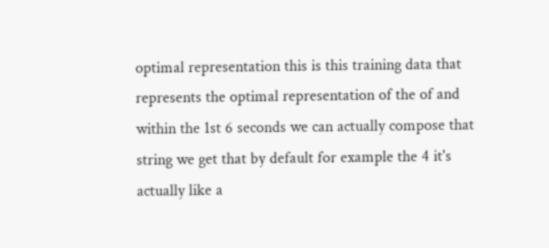optimal representation this is this training data that represents the optimal representation of the of and within the 1st 6 seconds we can actually compose that string we get that by default for example the 4 it's actually like a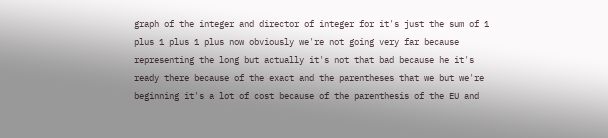graph of the integer and director of integer for it's just the sum of 1 plus 1 plus 1 plus now obviously we're not going very far because representing the long but actually it's not that bad because he it's ready there because of the exact and the parentheses that we but we're beginning it's a lot of cost because of the parenthesis of the EU and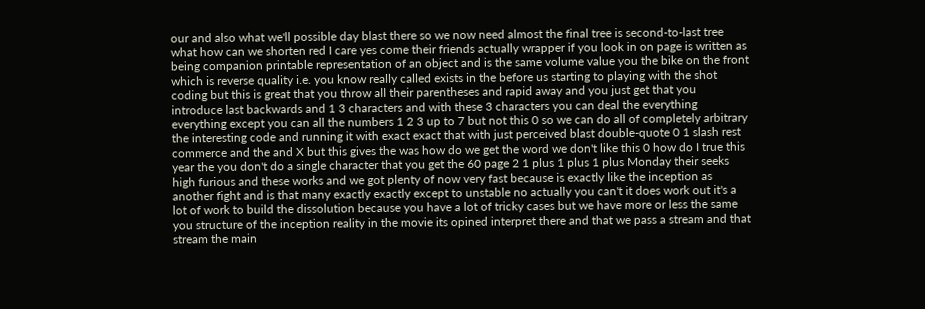our and also what we'll possible day blast there so we now need almost the final tree is second-to-last tree what how can we shorten red I care yes come their friends actually wrapper if you look in on page is written as being companion printable representation of an object and is the same volume value you the bike on the front which is reverse quality i.e. you know really called exists in the before us starting to playing with the shot coding but this is great that you throw all their parentheses and rapid away and you just get that you introduce last backwards and 1 3 characters and with these 3 characters you can deal the everything everything except you can all the numbers 1 2 3 up to 7 but not this 0 so we can do all of completely arbitrary the interesting code and running it with exact exact that with just perceived blast double-quote 0 1 slash rest commerce and the and X but this gives the was how do we get the word we don't like this 0 how do I true this year the you don't do a single character that you get the 60 page 2 1 plus 1 plus 1 plus Monday their seeks high furious and these works and we got plenty of now very fast because is exactly like the inception as another fight and is that many exactly exactly except to unstable no actually you can't it does work out it's a lot of work to build the dissolution because you have a lot of tricky cases but we have more or less the same you structure of the inception reality in the movie its opined interpret there and that we pass a stream and that stream the main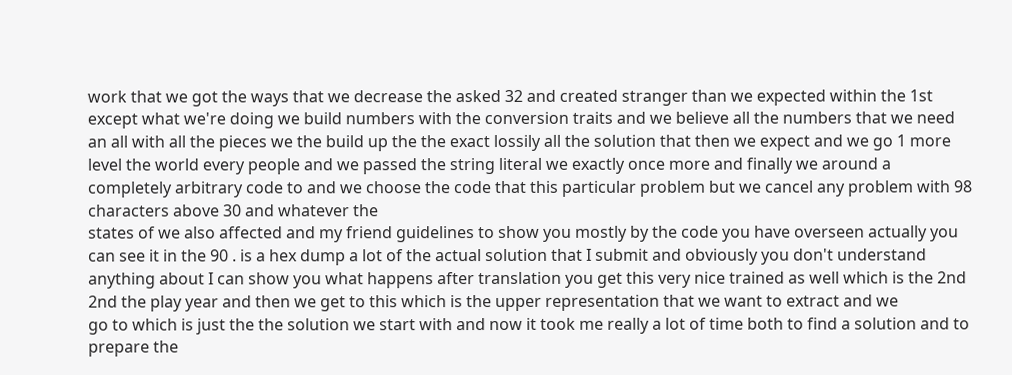work that we got the ways that we decrease the asked 32 and created stranger than we expected within the 1st except what we're doing we build numbers with the conversion traits and we believe all the numbers that we need an all with all the pieces we the build up the the exact lossily all the solution that then we expect and we go 1 more level the world every people and we passed the string literal we exactly once more and finally we around a completely arbitrary code to and we choose the code that this particular problem but we cancel any problem with 98 characters above 30 and whatever the
states of we also affected and my friend guidelines to show you mostly by the code you have overseen actually you can see it in the 90 . is a hex dump a lot of the actual solution that I submit and obviously you don't understand anything about I can show you what happens after translation you get this very nice trained as well which is the 2nd 2nd the play year and then we get to this which is the upper representation that we want to extract and we
go to which is just the the solution we start with and now it took me really a lot of time both to find a solution and to prepare the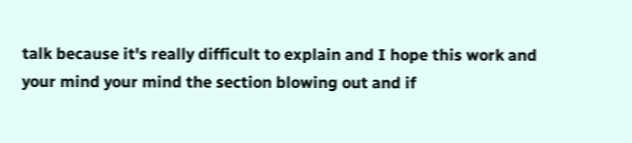talk because it's really difficult to explain and I hope this work and your mind your mind the section blowing out and if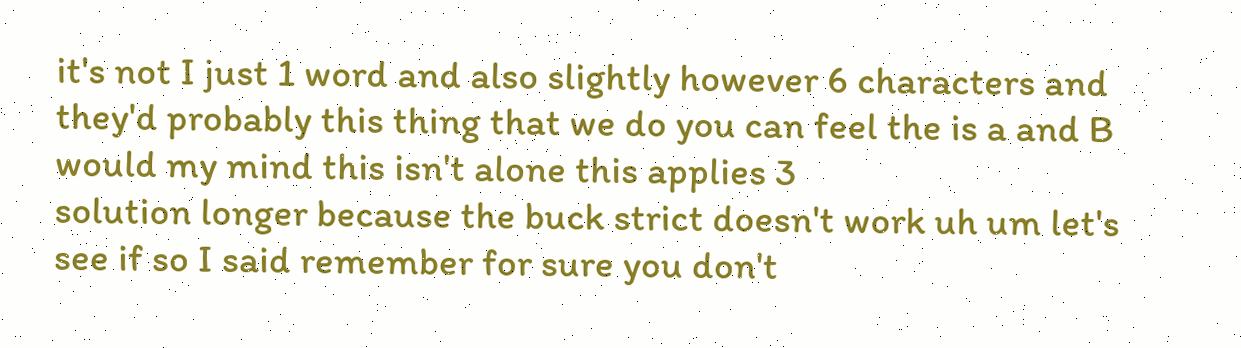it's not I just 1 word and also slightly however 6 characters and they'd probably this thing that we do you can feel the is a and B would my mind this isn't alone this applies 3
solution longer because the buck strict doesn't work uh um let's see if so I said remember for sure you don't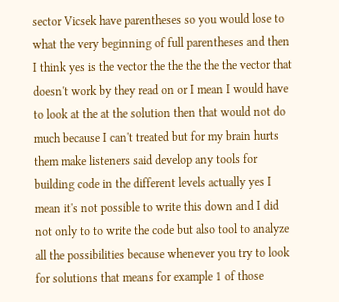sector Vicsek have parentheses so you would lose to what the very beginning of full parentheses and then I think yes is the vector the the the the the vector that doesn't work by they read on or I mean I would have to look at the at the solution then that would not do much because I can't treated but for my brain hurts them make listeners said develop any tools for building code in the different levels actually yes I mean it's not possible to write this down and I did not only to to write the code but also tool to analyze all the possibilities because whenever you try to look for solutions that means for example 1 of those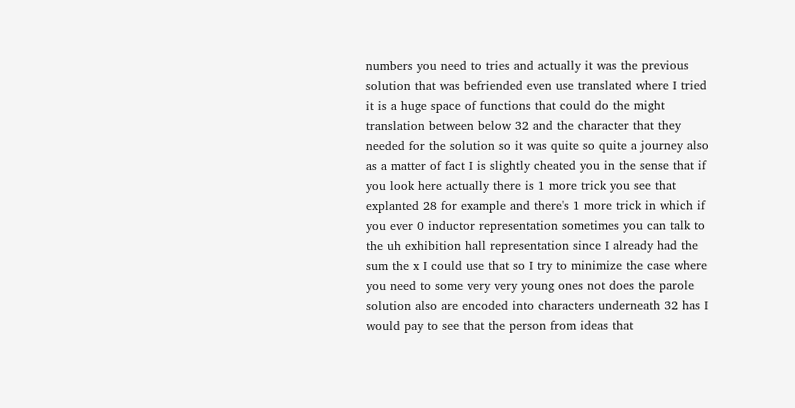numbers you need to tries and actually it was the previous solution that was befriended even use translated where I tried it is a huge space of functions that could do the might translation between below 32 and the character that they needed for the solution so it was quite so quite a journey also as a matter of fact I is slightly cheated you in the sense that if you look here actually there is 1 more trick you see that explanted 28 for example and there's 1 more trick in which if you ever 0 inductor representation sometimes you can talk to the uh exhibition hall representation since I already had the sum the x I could use that so I try to minimize the case where you need to some very very young ones not does the parole solution also are encoded into characters underneath 32 has I would pay to see that the person from ideas that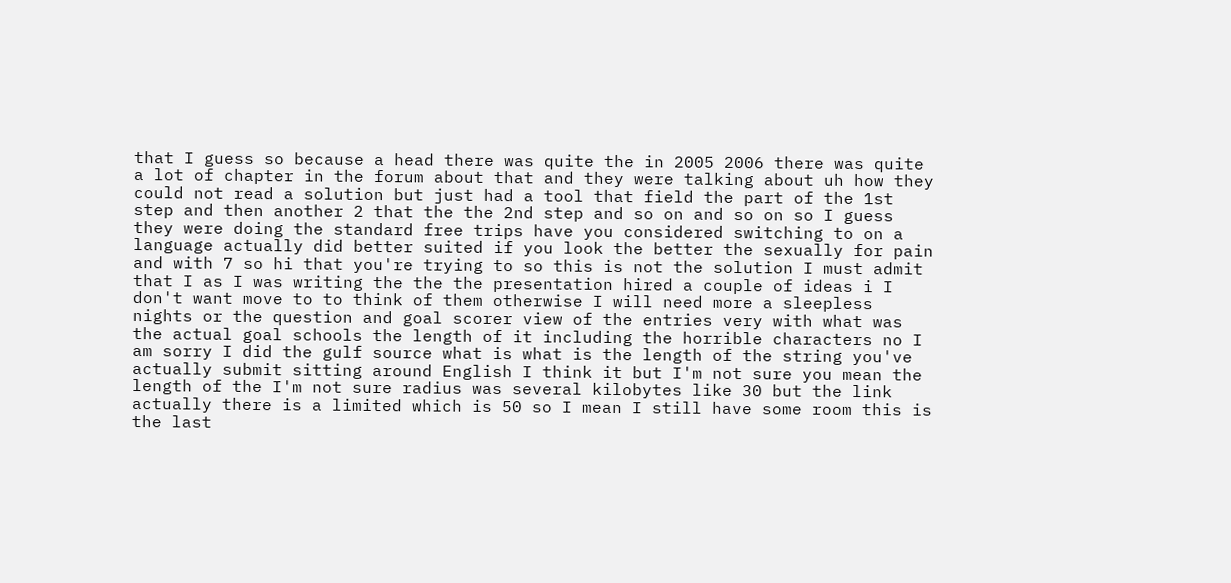that I guess so because a head there was quite the in 2005 2006 there was quite a lot of chapter in the forum about that and they were talking about uh how they could not read a solution but just had a tool that field the part of the 1st step and then another 2 that the the 2nd step and so on and so on so I guess they were doing the standard free trips have you considered switching to on a language actually did better suited if you look the better the sexually for pain and with 7 so hi that you're trying to so this is not the solution I must admit that I as I was writing the the the presentation hired a couple of ideas i I don't want move to to think of them otherwise I will need more a sleepless nights or the question and goal scorer view of the entries very with what was the actual goal schools the length of it including the horrible characters no I am sorry I did the gulf source what is what is the length of the string you've actually submit sitting around English I think it but I'm not sure you mean the length of the I'm not sure radius was several kilobytes like 30 but the link actually there is a limited which is 50 so I mean I still have some room this is the last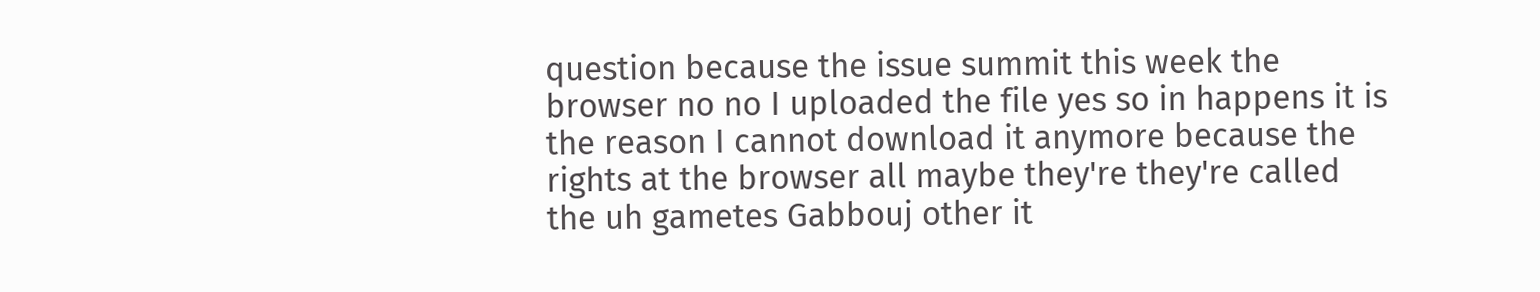question because the issue summit this week the browser no no I uploaded the file yes so in happens it is the reason I cannot download it anymore because the rights at the browser all maybe they're they're called the uh gametes Gabbouj other it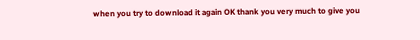when you try to download it again OK thank you very much to give you